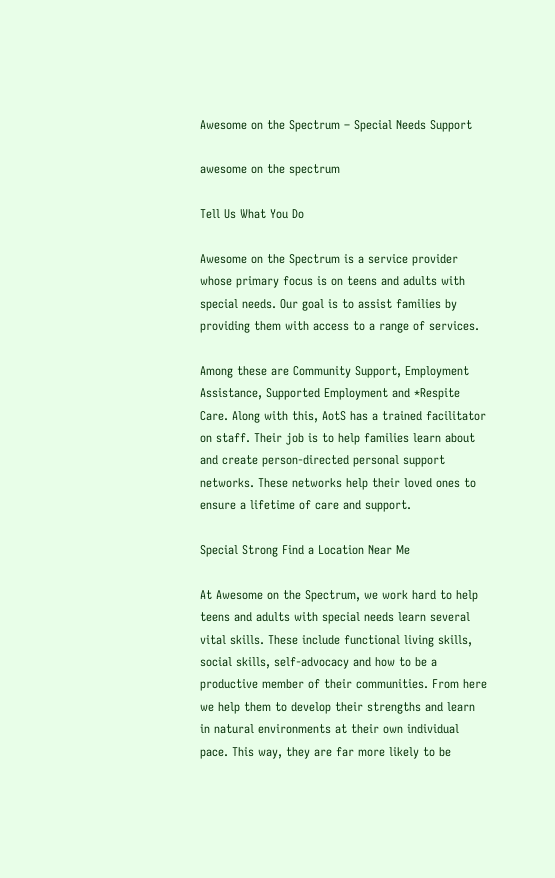Awesome on the Spectrum – Special Needs Support

awesome on the spectrum

Tell Us What You Do

Awesome on the Spectrum is a service provider whose primary focus is on teens and adults with special needs. Our goal is to assist families by providing them with access to a range of services.

Among these are Community Support, Employment Assistance, Supported Employment and *Respite Care. Along with this, AotS has a trained facilitator on staff. Their job is to help families learn about and create person-directed personal support networks. These networks help their loved ones to ensure a lifetime of care and support.

Special Strong Find a Location Near Me

At Awesome on the Spectrum, we work hard to help teens and adults with special needs learn several vital skills. These include functional living skills, social skills, self-advocacy and how to be a productive member of their communities. From here we help them to develop their strengths and learn in natural environments at their own individual pace. This way, they are far more likely to be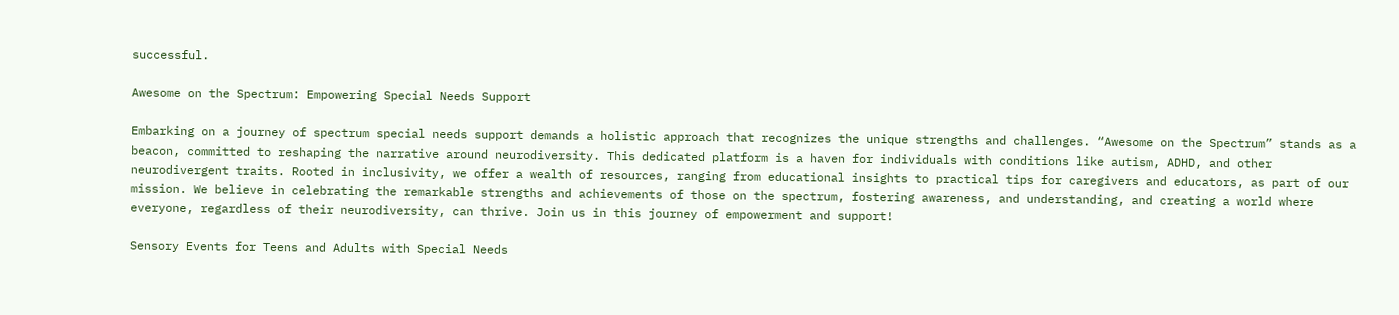successful.

Awesome on the Spectrum: Empowering Special Needs Support

Embarking on a journey of spectrum special needs support demands a holistic approach that recognizes the unique strengths and challenges. “Awesome on the Spectrum” stands as a beacon, committed to reshaping the narrative around neurodiversity. This dedicated platform is a haven for individuals with conditions like autism, ADHD, and other neurodivergent traits. Rooted in inclusivity, we offer a wealth of resources, ranging from educational insights to practical tips for caregivers and educators, as part of our mission. We believe in celebrating the remarkable strengths and achievements of those on the spectrum, fostering awareness, and understanding, and creating a world where everyone, regardless of their neurodiversity, can thrive. Join us in this journey of empowerment and support!

Sensory Events for Teens and Adults with Special Needs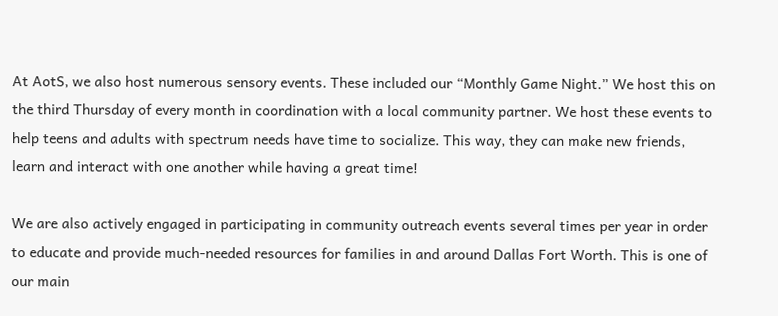At AotS, we also host numerous sensory events. These included our “Monthly Game Night.” We host this on the third Thursday of every month in coordination with a local community partner. We host these events to help teens and adults with spectrum needs have time to socialize. This way, they can make new friends, learn and interact with one another while having a great time!

We are also actively engaged in participating in community outreach events several times per year in order to educate and provide much-needed resources for families in and around Dallas Fort Worth. This is one of our main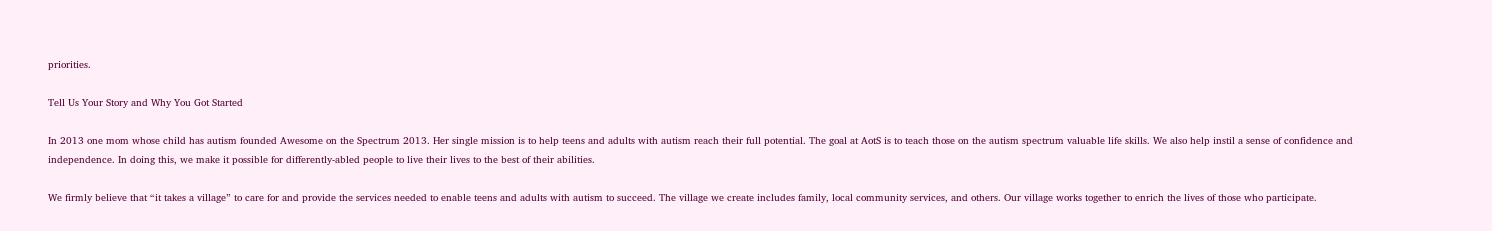priorities.

Tell Us Your Story and Why You Got Started

In 2013 one mom whose child has autism founded Awesome on the Spectrum 2013. Her single mission is to help teens and adults with autism reach their full potential. The goal at AotS is to teach those on the autism spectrum valuable life skills. We also help instil a sense of confidence and independence. In doing this, we make it possible for differently-abled people to live their lives to the best of their abilities.

We firmly believe that “it takes a village” to care for and provide the services needed to enable teens and adults with autism to succeed. The village we create includes family, local community services, and others. Our village works together to enrich the lives of those who participate.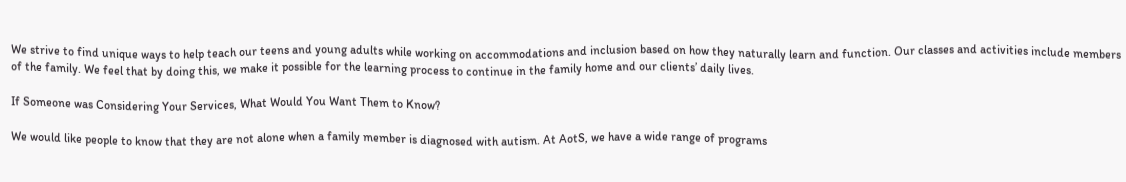We strive to find unique ways to help teach our teens and young adults while working on accommodations and inclusion based on how they naturally learn and function. Our classes and activities include members of the family. We feel that by doing this, we make it possible for the learning process to continue in the family home and our clients’ daily lives.

If Someone was Considering Your Services, What Would You Want Them to Know?

We would like people to know that they are not alone when a family member is diagnosed with autism. At AotS, we have a wide range of programs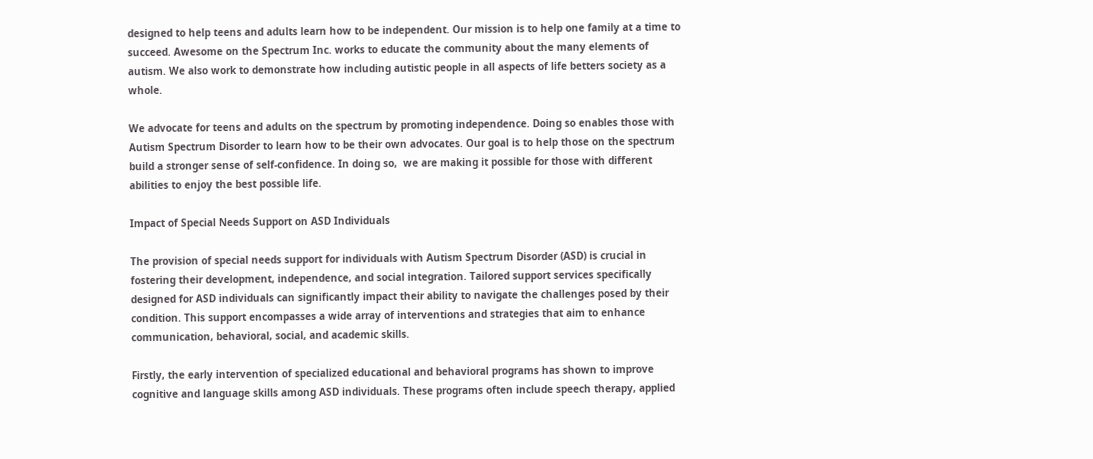designed to help teens and adults learn how to be independent. Our mission is to help one family at a time to succeed. Awesome on the Spectrum Inc. works to educate the community about the many elements of autism. We also work to demonstrate how including autistic people in all aspects of life betters society as a whole.

We advocate for teens and adults on the spectrum by promoting independence. Doing so enables those with Autism Spectrum Disorder to learn how to be their own advocates. Our goal is to help those on the spectrum build a stronger sense of self-confidence. In doing so,  we are making it possible for those with different abilities to enjoy the best possible life.

Impact of Special Needs Support on ASD Individuals

The provision of special needs support for individuals with Autism Spectrum Disorder (ASD) is crucial in fostering their development, independence, and social integration. Tailored support services specifically designed for ASD individuals can significantly impact their ability to navigate the challenges posed by their condition. This support encompasses a wide array of interventions and strategies that aim to enhance communication, behavioral, social, and academic skills.

Firstly, the early intervention of specialized educational and behavioral programs has shown to improve cognitive and language skills among ASD individuals. These programs often include speech therapy, applied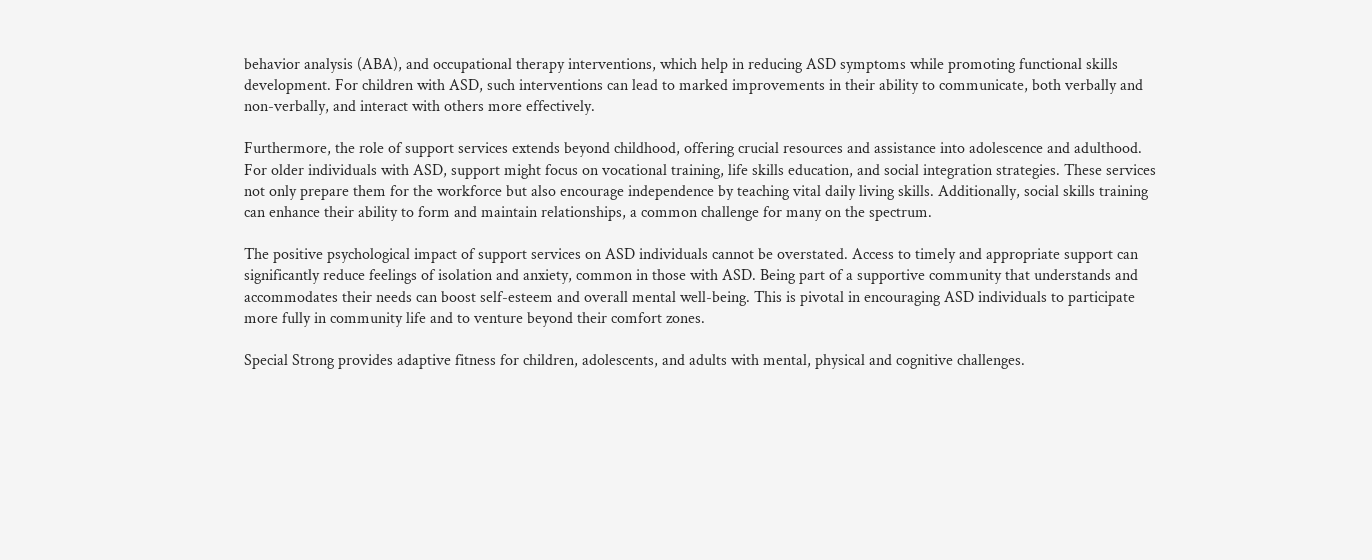behavior analysis (ABA), and occupational therapy interventions, which help in reducing ASD symptoms while promoting functional skills development. For children with ASD, such interventions can lead to marked improvements in their ability to communicate, both verbally and non-verbally, and interact with others more effectively.

Furthermore, the role of support services extends beyond childhood, offering crucial resources and assistance into adolescence and adulthood. For older individuals with ASD, support might focus on vocational training, life skills education, and social integration strategies. These services not only prepare them for the workforce but also encourage independence by teaching vital daily living skills. Additionally, social skills training can enhance their ability to form and maintain relationships, a common challenge for many on the spectrum.

The positive psychological impact of support services on ASD individuals cannot be overstated. Access to timely and appropriate support can significantly reduce feelings of isolation and anxiety, common in those with ASD. Being part of a supportive community that understands and accommodates their needs can boost self-esteem and overall mental well-being. This is pivotal in encouraging ASD individuals to participate more fully in community life and to venture beyond their comfort zones.

Special Strong provides adaptive fitness for children, adolescents, and adults with mental, physical and cognitive challenges.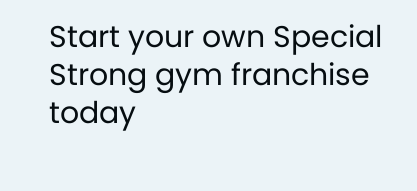Start your own Special Strong gym franchise today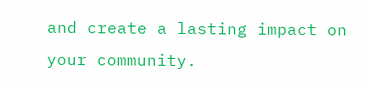and create a lasting impact on your community.